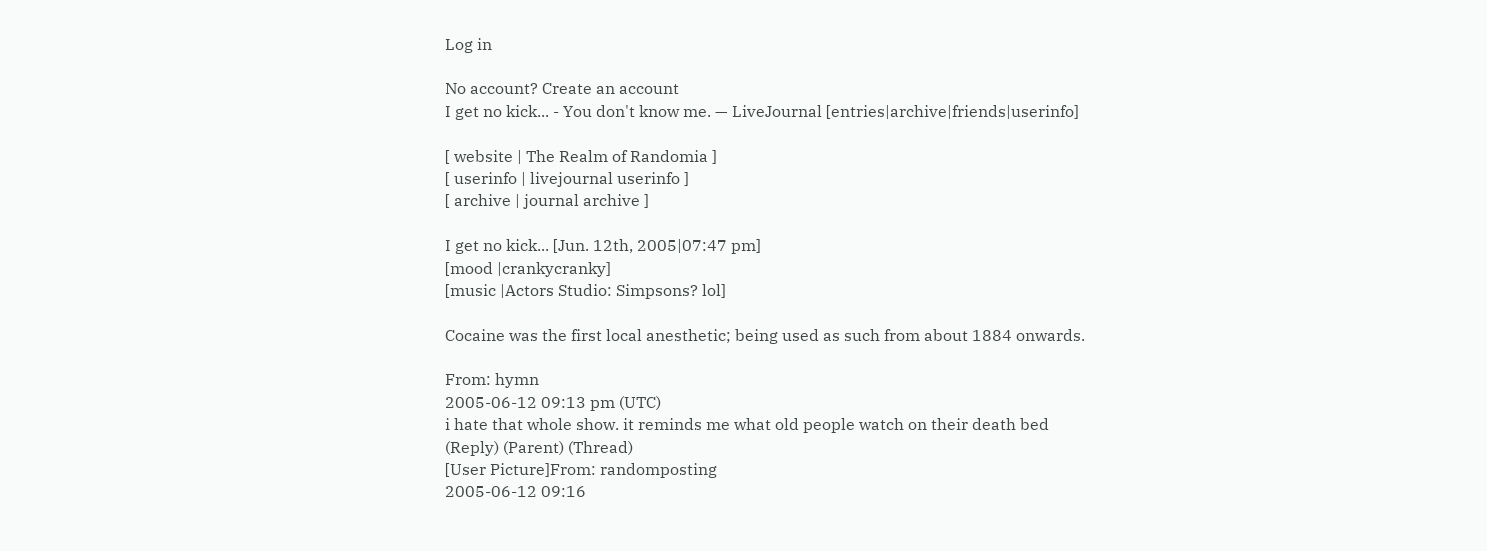Log in

No account? Create an account
I get no kick... - You don't know me. — LiveJournal [entries|archive|friends|userinfo]

[ website | The Realm of Randomia ]
[ userinfo | livejournal userinfo ]
[ archive | journal archive ]

I get no kick... [Jun. 12th, 2005|07:47 pm]
[mood |crankycranky]
[music |Actors Studio: Simpsons? lol]

Cocaine was the first local anesthetic; being used as such from about 1884 onwards.

From: hymn
2005-06-12 09:13 pm (UTC)
i hate that whole show. it reminds me what old people watch on their death bed
(Reply) (Parent) (Thread)
[User Picture]From: randomposting
2005-06-12 09:16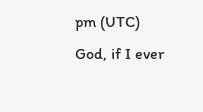pm (UTC)
God, if I ever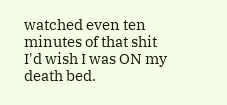watched even ten minutes of that shit I'd wish I was ON my death bed.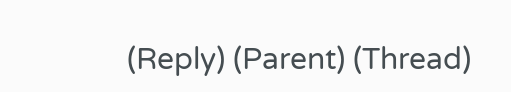(Reply) (Parent) (Thread)